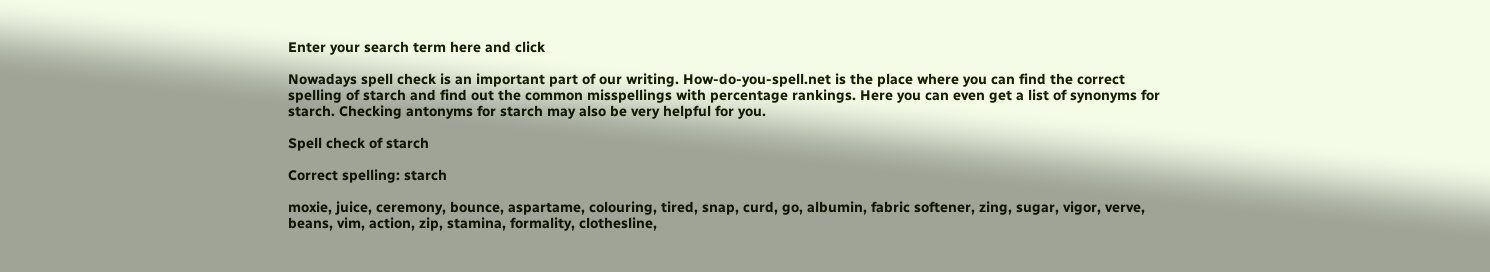Enter your search term here and click

Nowadays spell check is an important part of our writing. How-do-you-spell.net is the place where you can find the correct spelling of starch and find out the common misspellings with percentage rankings. Here you can even get a list of synonyms for starch. Checking antonyms for starch may also be very helpful for you.

Spell check of starch

Correct spelling: starch

moxie, juice, ceremony, bounce, aspartame, colouring, tired, snap, curd, go, albumin, fabric softener, zing, sugar, vigor, verve, beans, vim, action, zip, stamina, formality, clothesline,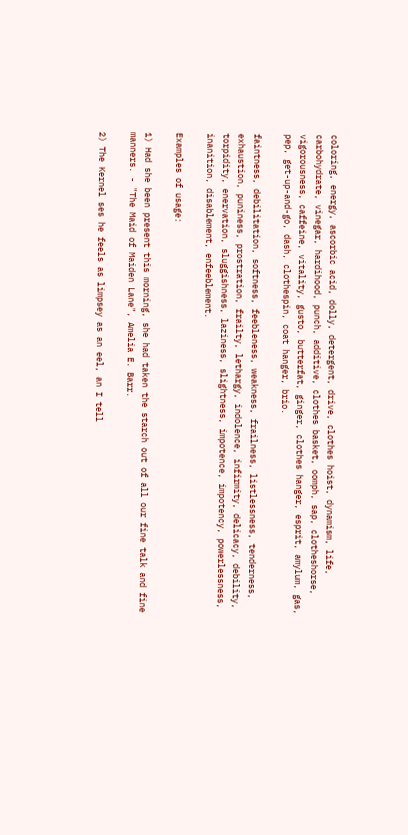coloring, energy, ascorbic acid, dolly, detergent, drive, clothes hoist, dynamism, life, carbohydrate, vinegar, hardihood, punch, additive, clothes basket, oomph, sap, clotheshorse, vigorousness, caffeine, vitality, gusto, butterfat, ginger, clothes hanger, esprit, amylum, gas, pep, get-up-and-go, dash, clothespin, coat hanger, brio.

faintness, debilitation, softness, feebleness, weakness, frailness, listlessness, tenderness, exhaustion, puniness, prostration, frailty, lethargy, indolence, infirmity, delicacy, debility, torpidity, enervation, sluggishness, laziness, slightness, impotence, impotency, powerlessness, inanition, disablement, enfeeblement.

Examples of usage:

1) Had she been present this morning, she had taken the starch out of all our fine talk and fine manners. - "The Maid of Maiden Lane", Amelia E. Barr.

2) The Kernel ses he feels as limpsey as an eel, an I tell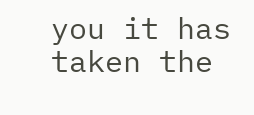you it has taken the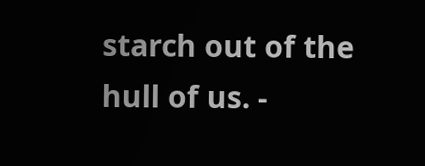starch out of the hull of us. -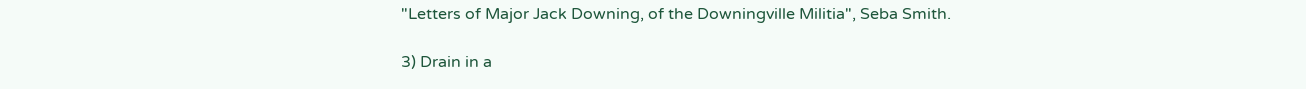"Letters of Major Jack Downing, of the Downingville Militia", Seba Smith.

3) Drain in a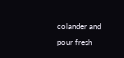colander and pour fresh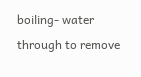boiling- water through to remove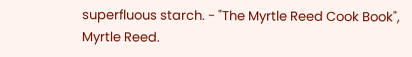superfluous starch. - "The Myrtle Reed Cook Book", Myrtle Reed.